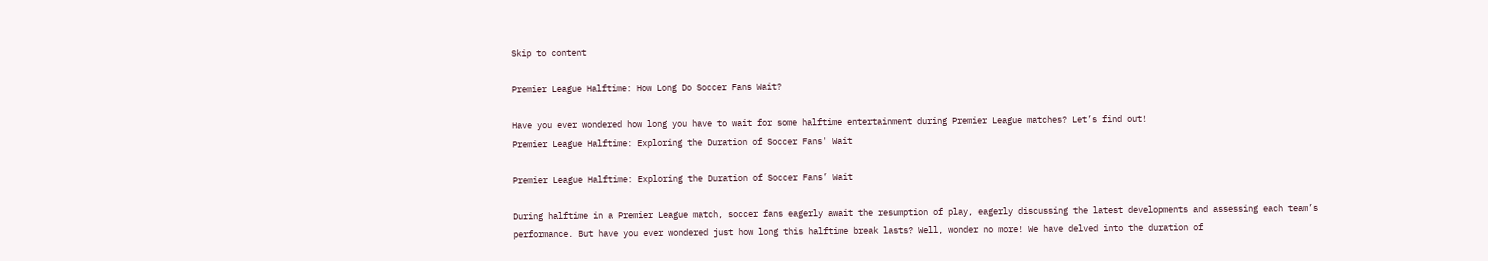Skip to content

Premier League Halftime: How Long Do Soccer Fans Wait?

Have you ever wondered how long you have to wait for some halftime entertainment during Premier League matches? Let’s find out!
Premier League Halftime: Exploring the Duration of Soccer Fans' Wait

Premier League Halftime: Exploring the Duration of Soccer Fans’ Wait

During halftime in a Premier League match, soccer fans eagerly await the resumption of play, eagerly discussing the latest developments and assessing each team’s performance. But have you ever wondered just how long this halftime break lasts? Well, wonder no more! We have delved into the duration of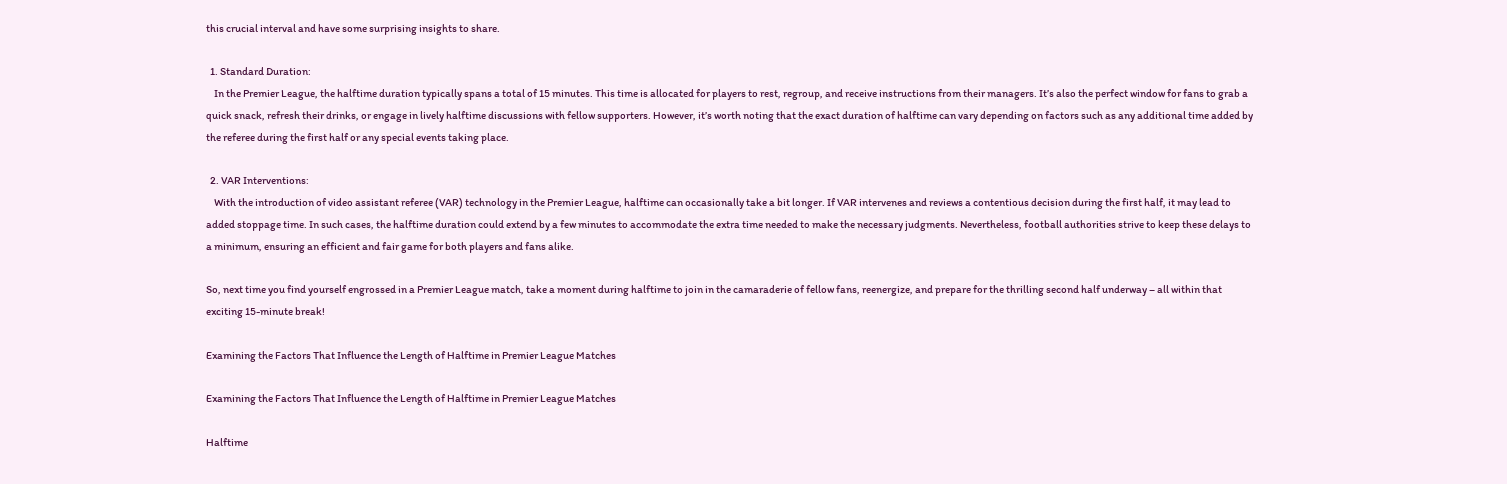this crucial interval and have some surprising insights to share.

  1. Standard Duration:
    In the Premier League, the halftime duration typically spans a total of 15 minutes. This time is allocated for players to rest, regroup, and receive instructions from their managers. It’s also the perfect window for fans to grab a quick snack, refresh their drinks, or engage in lively halftime discussions with fellow supporters. However, it’s worth noting that the exact duration of halftime can vary depending on factors such as any additional time added by the referee during the first half or any special events taking place.

  2. VAR Interventions:
    With the introduction of video assistant referee (VAR) technology in the Premier League, halftime can occasionally take a bit longer. If VAR intervenes and reviews a contentious decision during the first half, it may lead to added stoppage time. In such cases, the halftime duration could extend by a few minutes to accommodate the extra time needed to make the necessary judgments. Nevertheless, football authorities strive to keep these delays to a minimum, ensuring an efficient and fair game for both players and fans alike.

So, next time you find yourself engrossed in a Premier League match, take a moment during halftime to join in the camaraderie of fellow fans, reenergize, and prepare for the thrilling second half underway – all within that exciting 15-minute break!

Examining the Factors That Influence the Length of Halftime in Premier League Matches

Examining the Factors That Influence the Length of Halftime in Premier League Matches

Halftime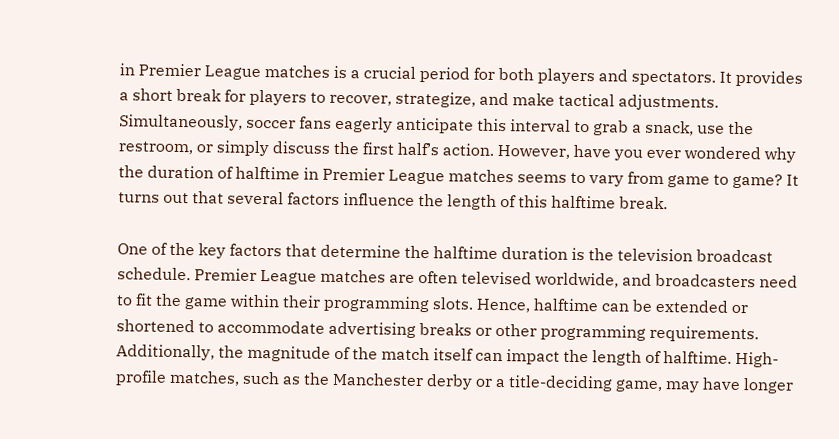in Premier League matches is a crucial period for both players and spectators. It provides a short break for players to recover, strategize, and make tactical adjustments. Simultaneously, soccer fans eagerly anticipate this interval to grab a snack, use the restroom, or simply discuss the first half’s action. However, have you ever wondered why the duration of halftime in Premier League matches seems to vary from game to game? It turns out that several factors influence the length of this halftime break.

One of the key factors that determine the halftime duration is the television broadcast schedule. Premier League matches are often televised worldwide, and broadcasters need to fit the game within their programming slots. Hence, halftime can be extended or shortened to accommodate advertising breaks or other programming requirements. Additionally, the magnitude of the match itself can impact the length of halftime. High-profile matches, such as the Manchester derby or a title-deciding game, may have longer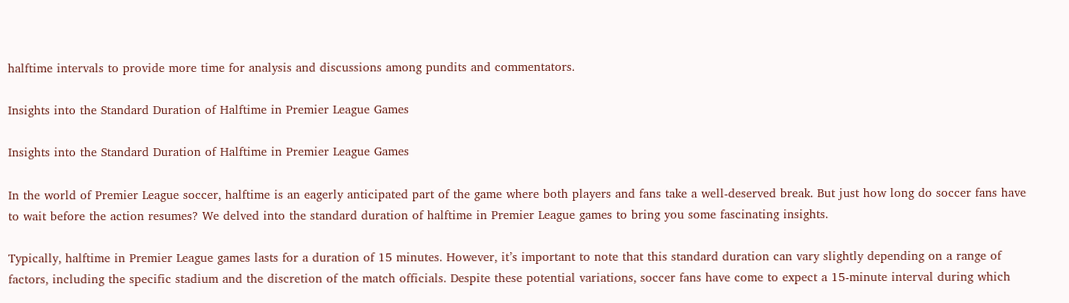halftime intervals to provide more time for analysis and discussions among pundits and commentators.

Insights into the Standard Duration of Halftime in Premier League Games

Insights into the Standard Duration of Halftime in Premier League Games

In the world of Premier League soccer, halftime is an eagerly anticipated part of the game where both players and fans take a well-deserved break. But just how long do soccer fans have to wait before the action resumes? We delved into the standard duration of halftime in Premier League games to bring you some fascinating insights.

Typically, halftime in Premier League games lasts for a duration of 15 minutes. However, it’s important to note that this standard duration can vary slightly depending on a range of factors, including the specific stadium and the discretion of the match officials. Despite these potential variations, soccer fans have come to expect a 15-minute interval during which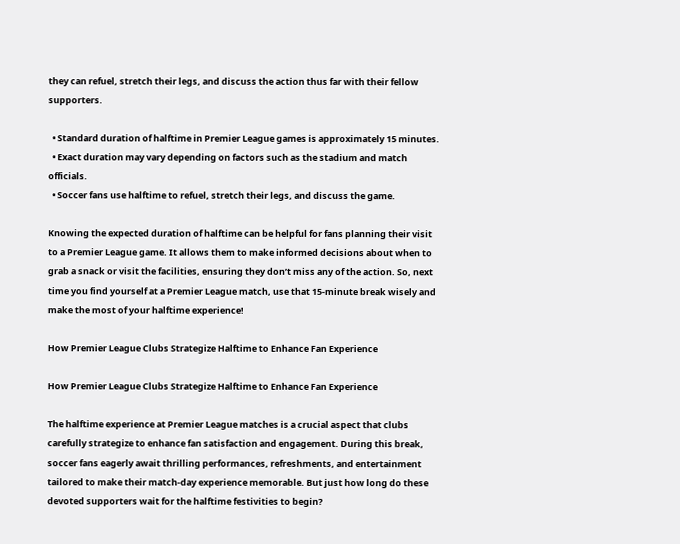they can refuel, stretch their legs, and discuss the action thus far with their fellow supporters.

  • Standard duration of halftime in Premier League games is approximately 15 minutes.
  • Exact duration may vary depending on factors such as the stadium and match officials.
  • Soccer fans use halftime to refuel, stretch their legs, and discuss the game.

Knowing the expected duration of halftime can be helpful for fans planning their visit to a Premier League game. It allows them to make informed decisions about when to grab a snack or visit the facilities, ensuring they don’t miss any of the action. So, next time you find yourself at a Premier League match, use that 15-minute break wisely and make the most of your halftime experience!

How Premier League Clubs Strategize Halftime to Enhance Fan Experience

How Premier League Clubs Strategize Halftime to Enhance Fan Experience

The halftime experience at Premier League matches is a crucial aspect that clubs carefully strategize to enhance fan satisfaction and engagement. During this break, soccer fans eagerly await thrilling performances, refreshments, and entertainment tailored to make their match-day experience memorable. But just how long do these devoted supporters wait for the halftime festivities to begin?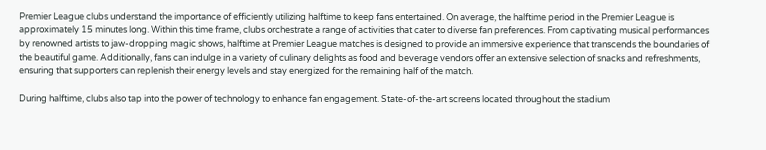Premier League clubs understand the importance of efficiently utilizing halftime to keep fans entertained. On average, the halftime period in the Premier League is approximately 15 minutes long. Within this time frame, clubs orchestrate a range of activities that cater to diverse fan preferences. From captivating musical performances by renowned artists to jaw-dropping magic shows, halftime at Premier League matches is designed to provide an immersive experience that transcends the boundaries of the beautiful game. Additionally, fans can indulge in a variety of culinary delights as food and beverage vendors offer an extensive selection of snacks and refreshments, ensuring that supporters can replenish their energy levels and stay energized for the remaining half of the match.

During halftime, clubs also tap into the power of technology to enhance fan engagement. State-of-the-art screens located throughout the stadium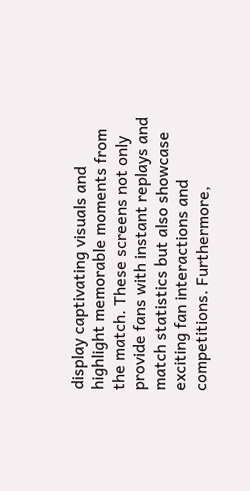display captivating visuals and highlight memorable moments from the match. These screens not only provide fans with instant replays and match statistics but also showcase exciting fan interactions and competitions. Furthermore,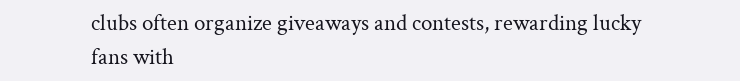clubs often organize giveaways and contests, rewarding lucky fans with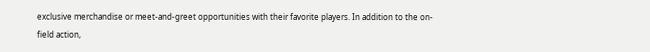exclusive merchandise or meet-and-greet opportunities with their favorite players. In addition to the on-field action,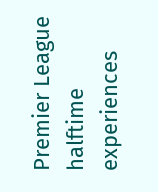Premier League halftime experiences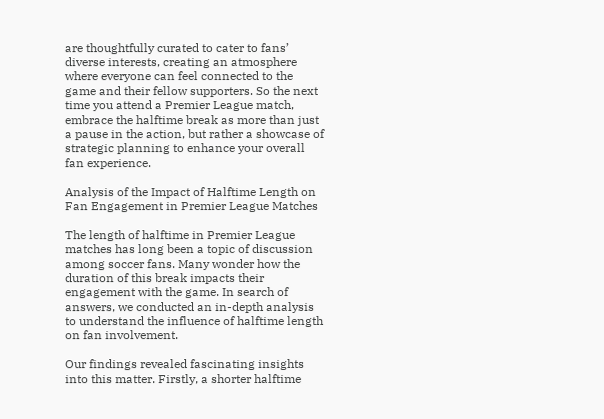are thoughtfully curated to cater to fans’ diverse interests, creating an atmosphere where everyone can feel connected to the game and their fellow supporters. So the next time you attend a Premier League match, embrace the halftime break as more than just a pause in the action, but rather a showcase of strategic planning to enhance your overall fan experience.

Analysis of the Impact of Halftime Length on Fan Engagement in Premier League Matches

The length of halftime in Premier League matches has long been a topic of discussion among soccer fans. Many wonder how the duration of this break impacts their engagement with the game. In search of answers, we conducted an in-depth analysis to understand the influence of halftime length on fan involvement.

Our findings revealed fascinating insights into this matter. Firstly, a shorter halftime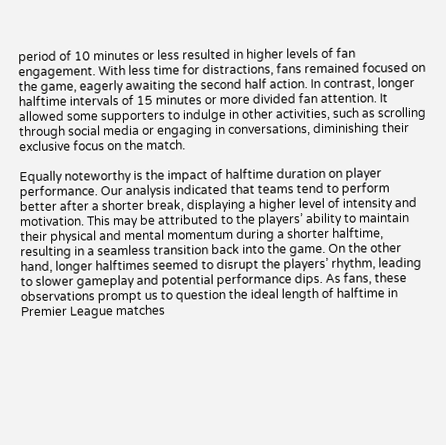period of 10 minutes or less resulted in higher levels of fan engagement. With less time for distractions, fans remained focused on the game, eagerly awaiting the second half action. In contrast, longer halftime intervals of 15 minutes or more divided fan attention. It allowed some supporters to indulge in other activities, such as scrolling through social media or engaging in conversations, diminishing their exclusive focus on the match.

Equally noteworthy is the impact of halftime duration on player performance. Our analysis indicated that teams tend to perform better after a shorter break, displaying a higher level of intensity and motivation. This may be attributed to the players’ ability to maintain their physical and mental momentum during a shorter halftime, resulting in a seamless transition back into the game. On the other hand, longer halftimes seemed to disrupt the players’ rhythm, leading to slower gameplay and potential performance dips. As fans, these observations prompt us to question the ideal length of halftime in Premier League matches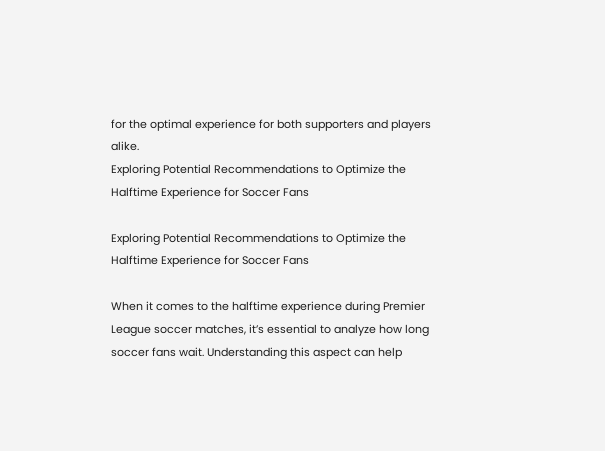for the optimal experience for both supporters and players alike.
Exploring Potential Recommendations to Optimize the Halftime Experience for Soccer Fans

Exploring Potential Recommendations to Optimize the Halftime Experience for Soccer Fans

When it comes to the halftime experience during Premier League soccer matches, it’s essential to analyze how long soccer fans wait. Understanding this aspect can help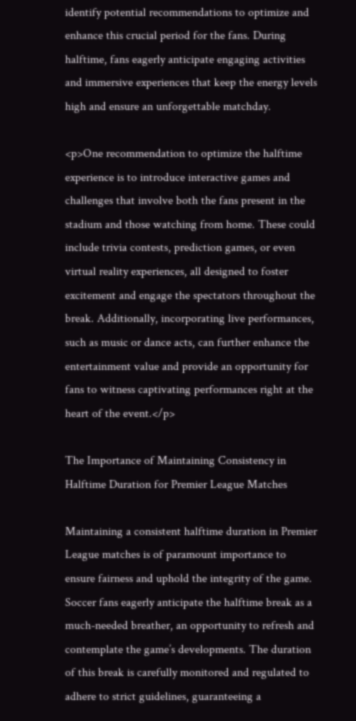identify potential recommendations to optimize and enhance this crucial period for the fans. During halftime, fans eagerly anticipate engaging activities and immersive experiences that keep the energy levels high and ensure an unforgettable matchday.

<p>One recommendation to optimize the halftime experience is to introduce interactive games and challenges that involve both the fans present in the stadium and those watching from home. These could include trivia contests, prediction games, or even virtual reality experiences, all designed to foster excitement and engage the spectators throughout the break. Additionally, incorporating live performances, such as music or dance acts, can further enhance the entertainment value and provide an opportunity for fans to witness captivating performances right at the heart of the event.</p>

The Importance of Maintaining Consistency in Halftime Duration for Premier League Matches

Maintaining a consistent halftime duration in Premier League matches is of paramount importance to ensure fairness and uphold the integrity of the game. Soccer fans eagerly anticipate the halftime break as a much-needed breather, an opportunity to refresh and contemplate the game’s developments. The duration of this break is carefully monitored and regulated to adhere to strict guidelines, guaranteeing a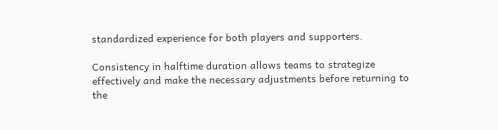standardized experience for both players and supporters.

Consistency in halftime duration allows teams to strategize effectively and make the necessary adjustments before returning to the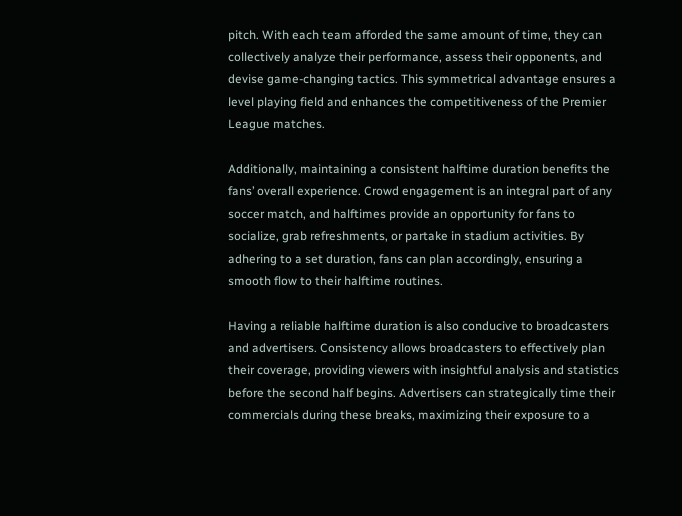pitch. With each team afforded the same amount of time, they can collectively analyze their performance, assess their opponents, and devise game-changing tactics. This symmetrical advantage ensures a level playing field and enhances the competitiveness of the Premier League matches.

Additionally, maintaining a consistent halftime duration benefits the fans’ overall experience. Crowd engagement is an integral part of any soccer match, and halftimes provide an opportunity for fans to socialize, grab refreshments, or partake in stadium activities. By adhering to a set duration, fans can plan accordingly, ensuring a smooth flow to their halftime routines.

Having a reliable halftime duration is also conducive to broadcasters and advertisers. Consistency allows broadcasters to effectively plan their coverage, providing viewers with insightful analysis and statistics before the second half begins. Advertisers can strategically time their commercials during these breaks, maximizing their exposure to a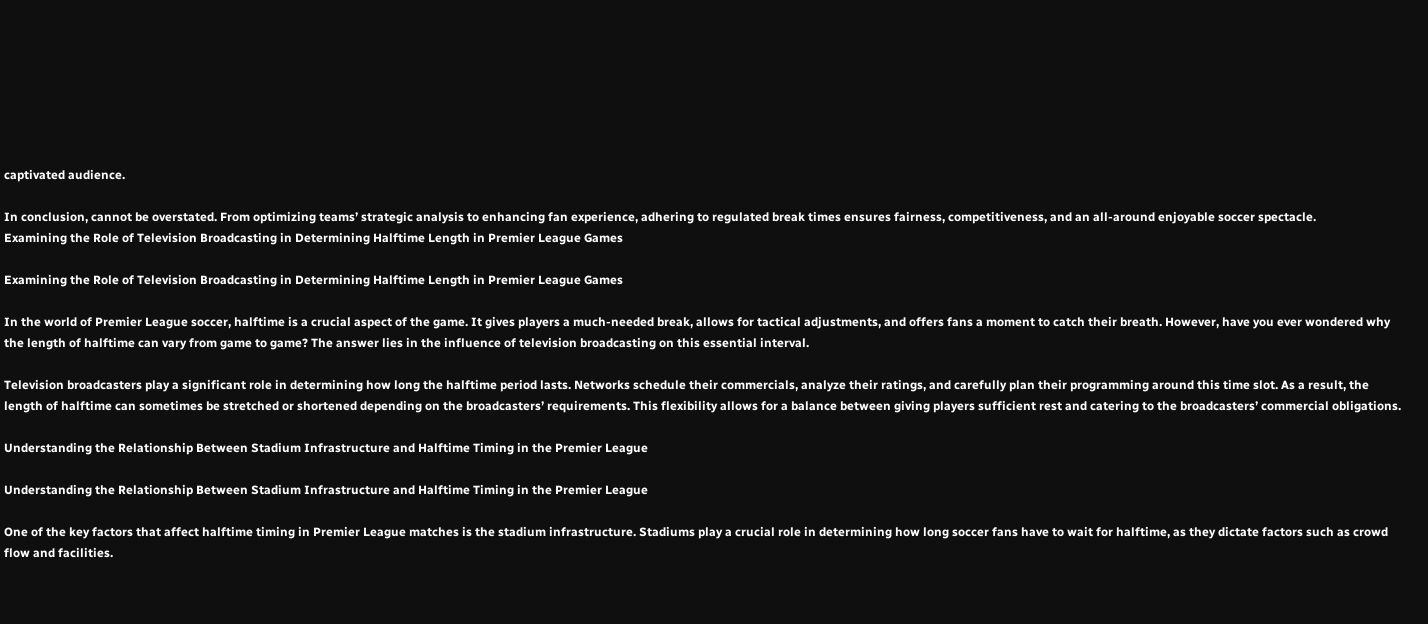captivated audience.

In conclusion, cannot be overstated. From optimizing teams’ strategic analysis to enhancing fan experience, adhering to regulated break times ensures fairness, competitiveness, and an all-around enjoyable soccer spectacle.
Examining the Role of Television Broadcasting in Determining Halftime Length in Premier League Games

Examining the Role of Television Broadcasting in Determining Halftime Length in Premier League Games

In the world of Premier League soccer, halftime is a crucial aspect of the game. It gives players a much-needed break, allows for tactical adjustments, and offers fans a moment to catch their breath. However, have you ever wondered why the length of halftime can vary from game to game? The answer lies in the influence of television broadcasting on this essential interval.

Television broadcasters play a significant role in determining how long the halftime period lasts. Networks schedule their commercials, analyze their ratings, and carefully plan their programming around this time slot. As a result, the length of halftime can sometimes be stretched or shortened depending on the broadcasters’ requirements. This flexibility allows for a balance between giving players sufficient rest and catering to the broadcasters’ commercial obligations.

Understanding the Relationship Between Stadium Infrastructure and Halftime Timing in the Premier League

Understanding the Relationship Between Stadium Infrastructure and Halftime Timing in the Premier League

One of the key factors that affect halftime timing in Premier League matches is the stadium infrastructure. Stadiums play a crucial role in determining how long soccer fans have to wait for halftime, as they dictate factors such as crowd flow and facilities.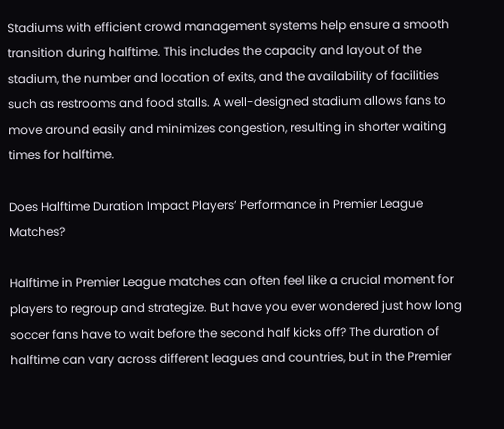Stadiums with efficient crowd management systems help ensure a smooth transition during halftime. This includes the capacity and layout of the stadium, the number and location of exits, and the availability of facilities such as restrooms and food stalls. A well-designed stadium allows fans to move around easily and minimizes congestion, resulting in shorter waiting times for halftime.

Does Halftime Duration Impact Players’ Performance in Premier League Matches?

Halftime in Premier League matches can often feel like a crucial moment for players to regroup and strategize. But have you ever wondered just how long soccer fans have to wait before the second half kicks off? The duration of halftime can vary across different leagues and countries, but in the Premier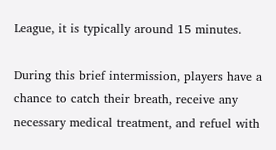League, it is typically around 15 minutes.

During this brief intermission, players have a chance to catch their breath, receive any necessary medical treatment, and refuel with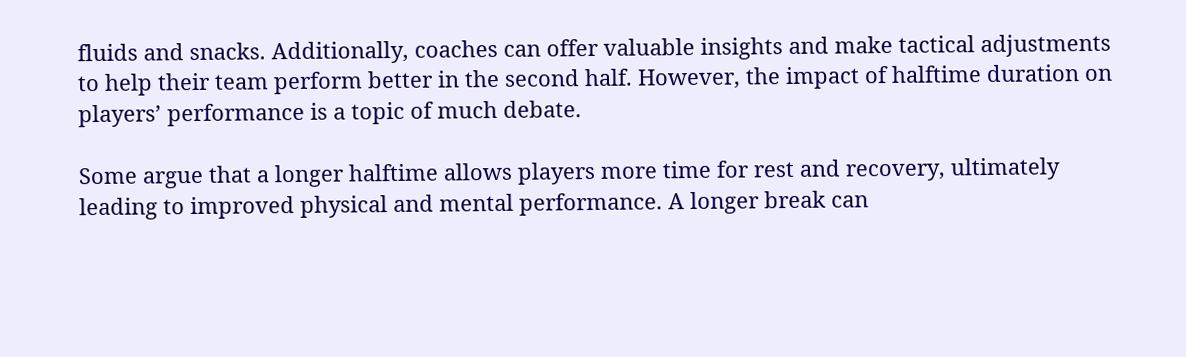fluids and snacks. Additionally, coaches can offer valuable insights and make tactical adjustments to help their team perform better in the second half. However, the impact of halftime duration on players’ performance is a topic of much debate.

Some argue that a longer halftime allows players more time for rest and recovery, ultimately leading to improved physical and mental performance. A longer break can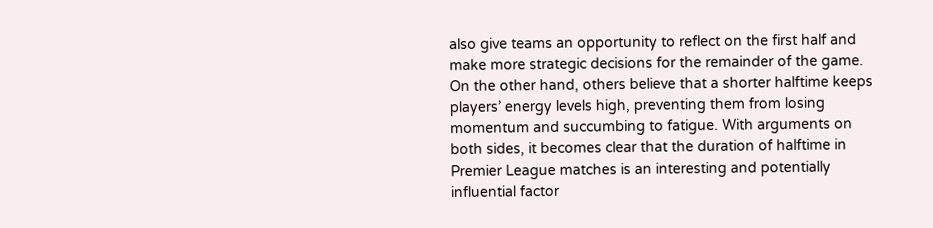also give teams an opportunity to reflect on the first half and make more strategic decisions for the remainder of the game. On the other hand, others believe that a shorter halftime keeps players’ energy levels high, preventing them from losing momentum and succumbing to fatigue. With arguments on both sides, it becomes clear that the duration of halftime in Premier League matches is an interesting and potentially influential factor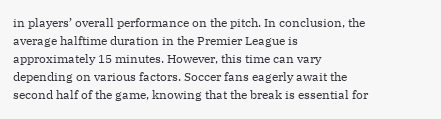in players’ overall performance on the pitch. In conclusion, the average halftime duration in the Premier League is approximately 15 minutes. However, this time can vary depending on various factors. Soccer fans eagerly await the second half of the game, knowing that the break is essential for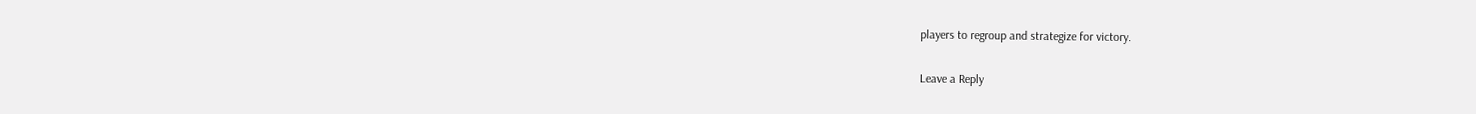players to regroup and strategize for victory.

Leave a Reply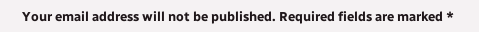Your email address will not be published. Required fields are marked *